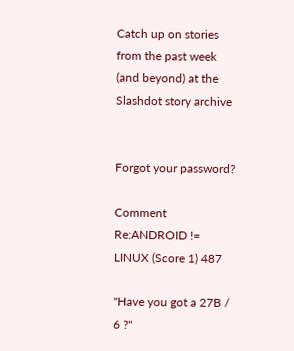Catch up on stories from the past week (and beyond) at the Slashdot story archive


Forgot your password?

Comment Re:ANDROID != LINUX (Score 1) 487

"Have you got a 27B / 6 ?"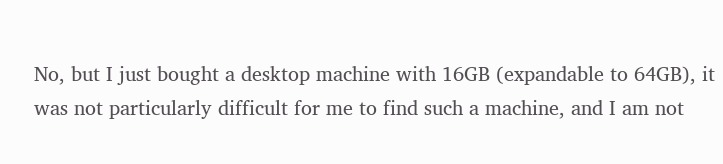No, but I just bought a desktop machine with 16GB (expandable to 64GB), it was not particularly difficult for me to find such a machine, and I am not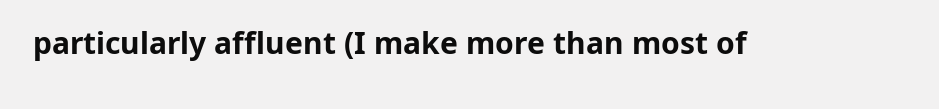particularly affluent (I make more than most of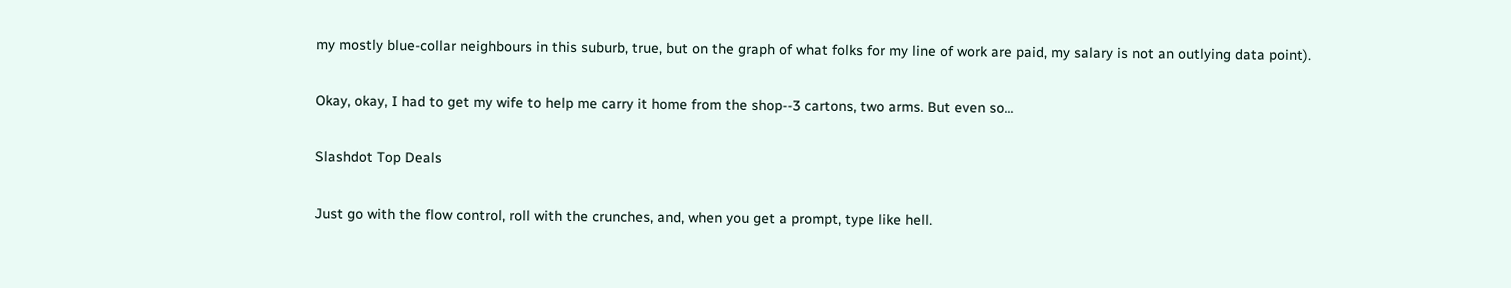my mostly blue-collar neighbours in this suburb, true, but on the graph of what folks for my line of work are paid, my salary is not an outlying data point).

Okay, okay, I had to get my wife to help me carry it home from the shop--3 cartons, two arms. But even so...

Slashdot Top Deals

Just go with the flow control, roll with the crunches, and, when you get a prompt, type like hell.